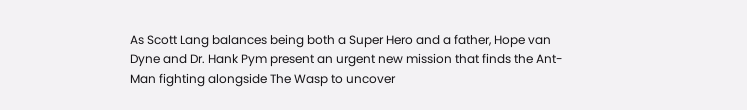As Scott Lang balances being both a Super Hero and a father, Hope van Dyne and Dr. Hank Pym present an urgent new mission that finds the Ant-Man fighting alongside The Wasp to uncover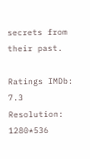secrets from their past.

Ratings IMDb: 7.3
Resolution: 1280*536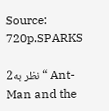Source: 720p.SPARKS

2نظر به “ Ant-Man and the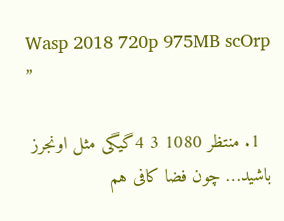Wasp 2018 720p 975MB scOrp ”

  1. منتظر 1080 3 4گیگی مثل اونجرز باشید… چون فضا کافی هم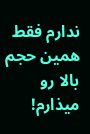ندارم فقط همین حجم بالا رو میذارم!